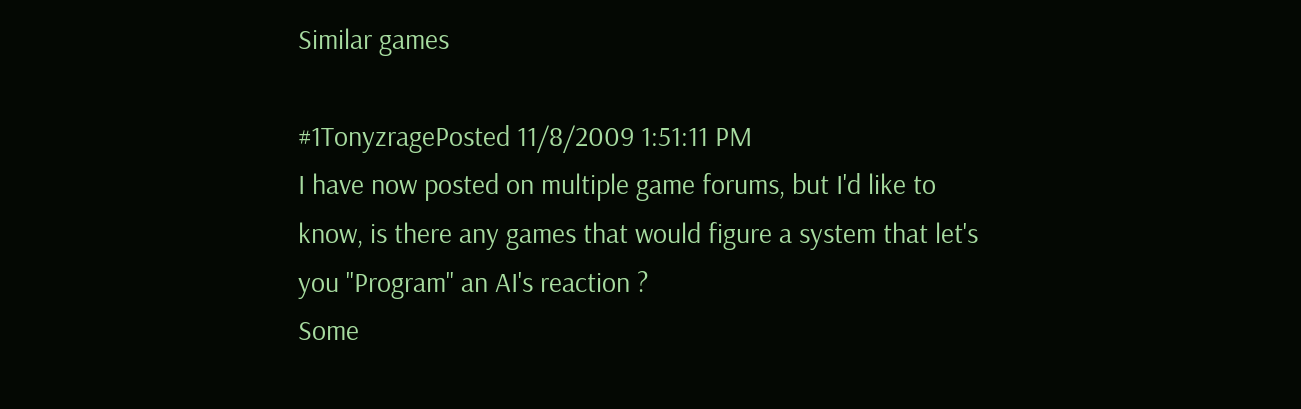Similar games

#1TonyzragePosted 11/8/2009 1:51:11 PM
I have now posted on multiple game forums, but I'd like to know, is there any games that would figure a system that let's you "Program" an AI's reaction ?
Some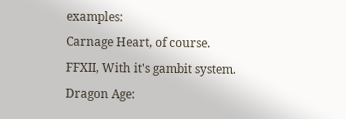examples:
Carnage Heart, of course.
FFXII, With it's gambit system.
Dragon Age: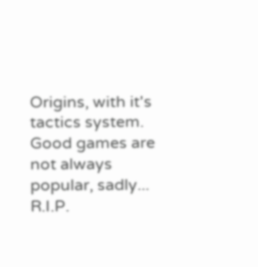Origins, with it's tactics system.
Good games are not always popular, sadly...
R.I.P.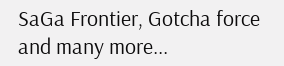SaGa Frontier, Gotcha force and many more...